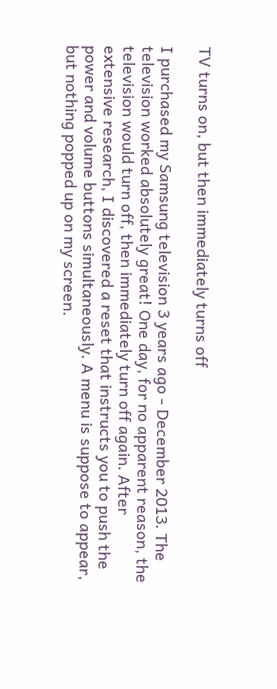TV turns on, but then immediately turns off

I purchased my Samsung television 3 years ago - December 2013. The television worked absolutely great! One day, for no apparent reason, the television would turn off, then immediately turn off again. After extensive research, I discovered a reset that instructs you to push the power and volume buttons simultaneously. A menu is suppose to appear, but nothing popped up on my screen.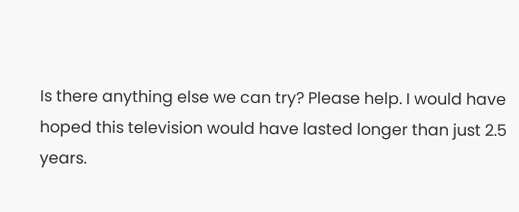Is there anything else we can try? Please help. I would have hoped this television would have lasted longer than just 2.5 years.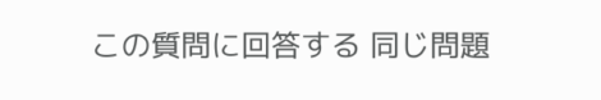この質問に回答する 同じ問題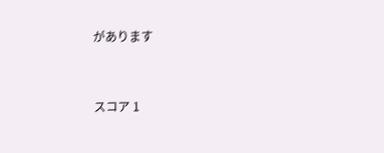があります


スコア 1